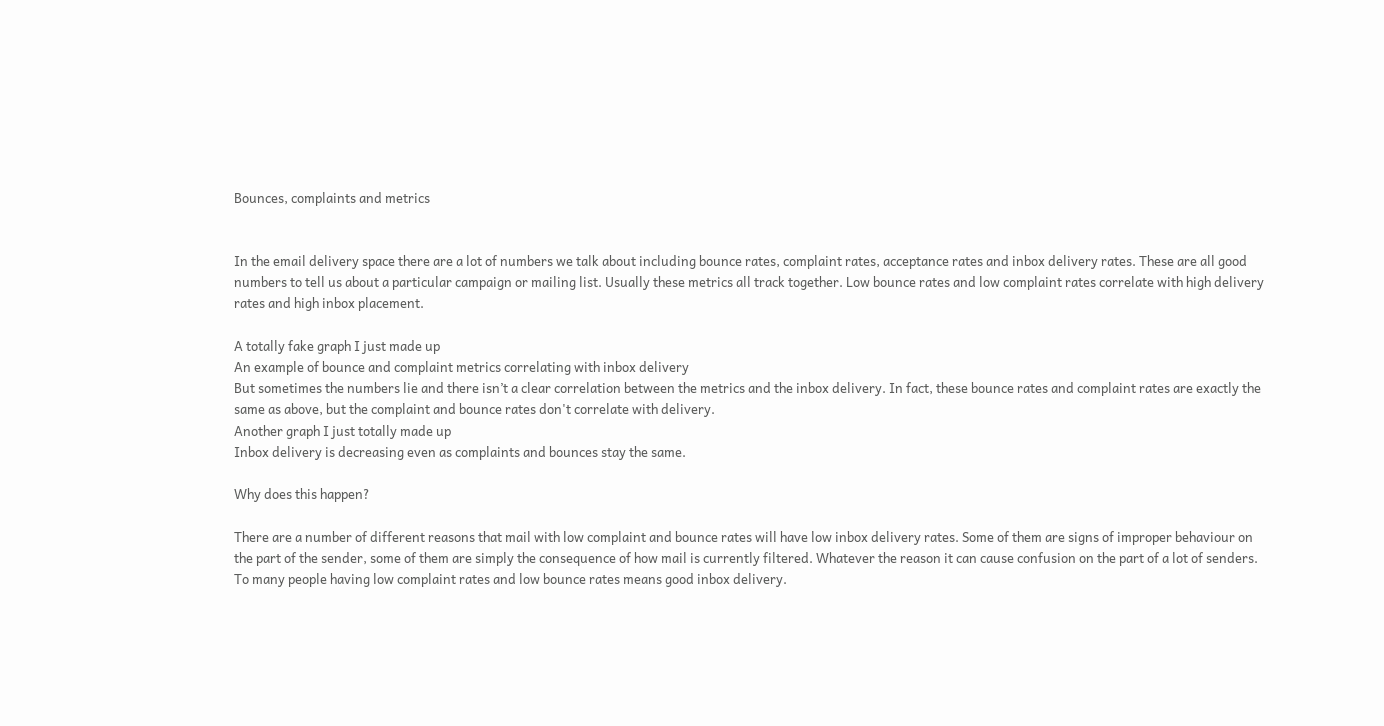Bounces, complaints and metrics


In the email delivery space there are a lot of numbers we talk about including bounce rates, complaint rates, acceptance rates and inbox delivery rates. These are all good numbers to tell us about a particular campaign or mailing list. Usually these metrics all track together. Low bounce rates and low complaint rates correlate with high delivery rates and high inbox placement.

A totally fake graph I just made up
An example of bounce and complaint metrics correlating with inbox delivery
But sometimes the numbers lie and there isn’t a clear correlation between the metrics and the inbox delivery. In fact, these bounce rates and complaint rates are exactly the same as above, but the complaint and bounce rates don't correlate with delivery.
Another graph I just totally made up
Inbox delivery is decreasing even as complaints and bounces stay the same.

Why does this happen?

There are a number of different reasons that mail with low complaint and bounce rates will have low inbox delivery rates. Some of them are signs of improper behaviour on the part of the sender, some of them are simply the consequence of how mail is currently filtered. Whatever the reason it can cause confusion on the part of a lot of senders. To many people having low complaint rates and low bounce rates means good inbox delivery.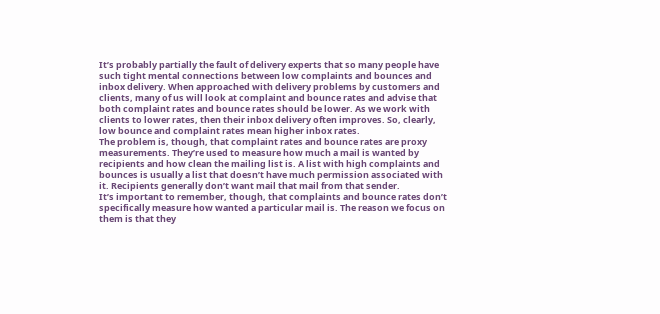It’s probably partially the fault of delivery experts that so many people have such tight mental connections between low complaints and bounces and inbox delivery. When approached with delivery problems by customers and clients, many of us will look at complaint and bounce rates and advise that both complaint rates and bounce rates should be lower. As we work with clients to lower rates, then their inbox delivery often improves. So, clearly, low bounce and complaint rates mean higher inbox rates.
The problem is, though, that complaint rates and bounce rates are proxy measurements. They’re used to measure how much a mail is wanted by recipients and how clean the mailing list is. A list with high complaints and bounces is usually a list that doesn’t have much permission associated with it. Recipients generally don’t want mail that mail from that sender.
It’s important to remember, though, that complaints and bounce rates don’t specifically measure how wanted a particular mail is. The reason we focus on them is that they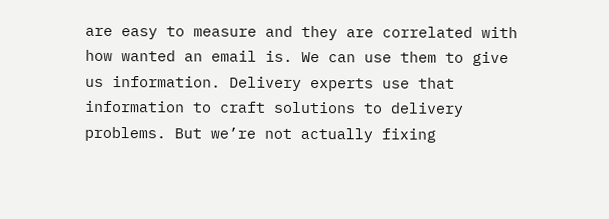are easy to measure and they are correlated with how wanted an email is. We can use them to give us information. Delivery experts use that information to craft solutions to delivery problems. But we’re not actually fixing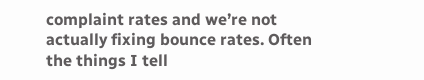complaint rates and we’re not actually fixing bounce rates. Often the things I tell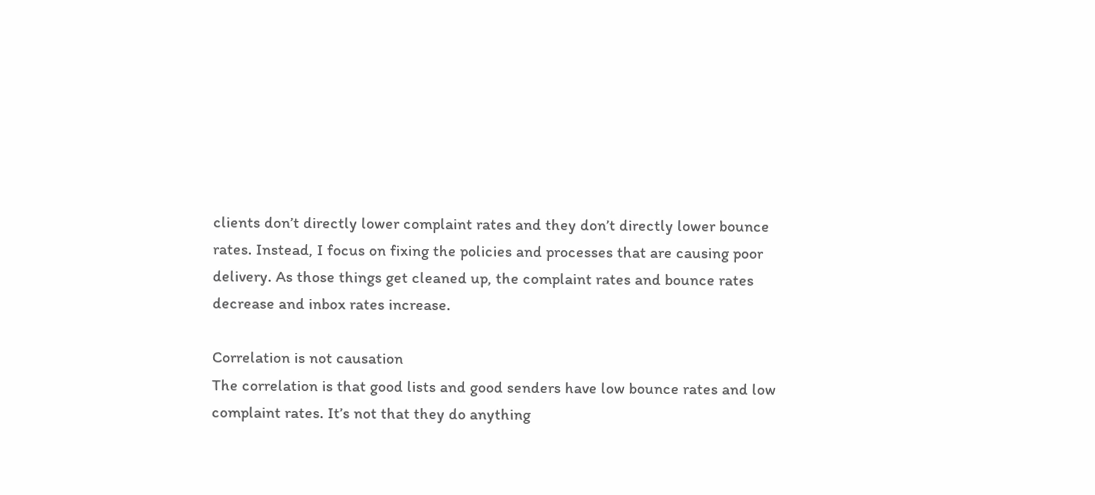clients don’t directly lower complaint rates and they don’t directly lower bounce rates. Instead, I focus on fixing the policies and processes that are causing poor delivery. As those things get cleaned up, the complaint rates and bounce rates decrease and inbox rates increase.

Correlation is not causation
The correlation is that good lists and good senders have low bounce rates and low complaint rates. It’s not that they do anything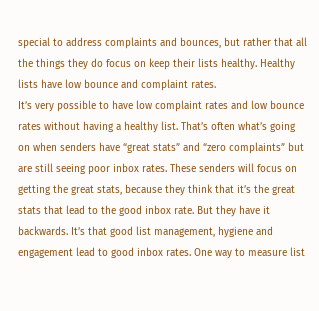special to address complaints and bounces, but rather that all the things they do focus on keep their lists healthy. Healthy lists have low bounce and complaint rates.
It’s very possible to have low complaint rates and low bounce rates without having a healthy list. That’s often what’s going on when senders have “great stats” and “zero complaints” but are still seeing poor inbox rates. These senders will focus on getting the great stats, because they think that it’s the great stats that lead to the good inbox rate. But they have it backwards. It’s that good list management, hygiene and engagement lead to good inbox rates. One way to measure list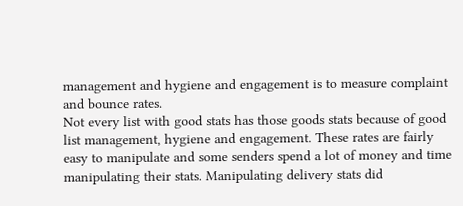management and hygiene and engagement is to measure complaint and bounce rates.
Not every list with good stats has those goods stats because of good list management, hygiene and engagement. These rates are fairly easy to manipulate and some senders spend a lot of money and time manipulating their stats. Manipulating delivery stats did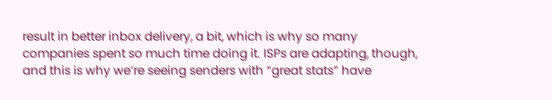result in better inbox delivery, a bit, which is why so many companies spent so much time doing it. ISPs are adapting, though, and this is why we’re seeing senders with “great stats” have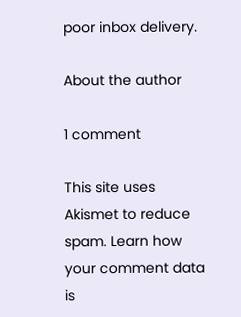poor inbox delivery.

About the author

1 comment

This site uses Akismet to reduce spam. Learn how your comment data is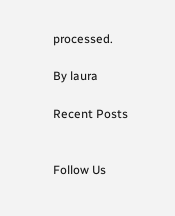processed.

By laura

Recent Posts


Follow Us